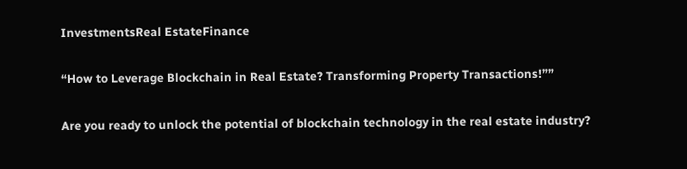InvestmentsReal EstateFinance

“How to Leverage Blockchain in Real Estate? Transforming Property Transactions!””

Are you ready to unlock the potential of blockchain technology in the real estate industry?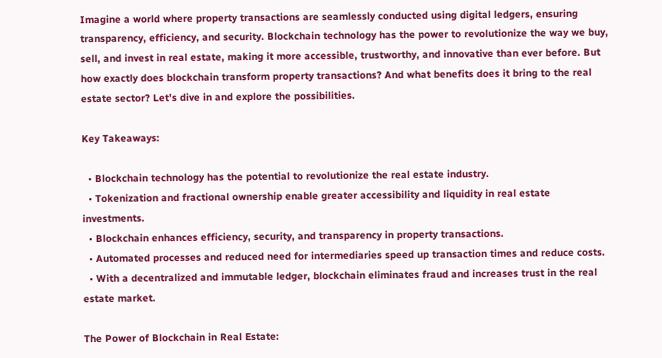Imagine a world where property transactions are seamlessly conducted using digital ledgers, ensuring transparency, efficiency, and security. Blockchain technology has the power to revolutionize the way we buy, sell, and invest in real estate, making it more accessible, trustworthy, and innovative than ever before. But how exactly does blockchain transform property transactions? And what benefits does it bring to the real estate sector? Let’s dive in and explore the possibilities.

Key Takeaways:

  • Blockchain technology has the potential to revolutionize the real estate industry.
  • Tokenization and fractional ownership enable greater accessibility and liquidity in real estate investments.
  • Blockchain enhances efficiency, security, and transparency in property transactions.
  • Automated processes and reduced need for intermediaries speed up transaction times and reduce costs.
  • With a decentralized and immutable ledger, blockchain eliminates fraud and increases trust in the real estate market.

The Power of Blockchain in Real Estate: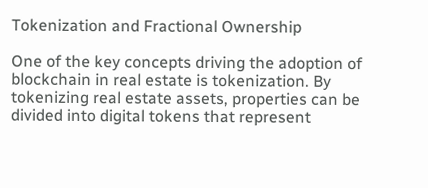Tokenization and Fractional Ownership

One of the key concepts driving the adoption of blockchain in real estate is tokenization. By tokenizing real estate assets, properties can be divided into digital tokens that represent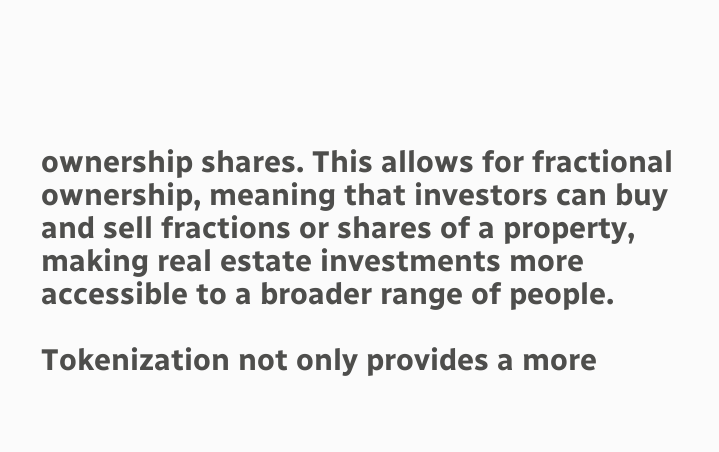ownership shares. This allows for fractional ownership, meaning that investors can buy and sell fractions or shares of a property, making real estate investments more accessible to a broader range of people.

Tokenization not only provides a more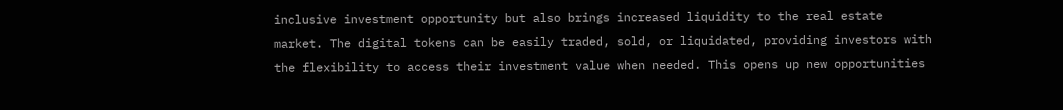inclusive investment opportunity but also brings increased liquidity to the real estate market. The digital tokens can be easily traded, sold, or liquidated, providing investors with the flexibility to access their investment value when needed. This opens up new opportunities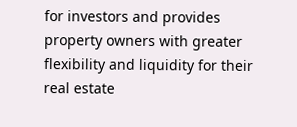for investors and provides property owners with greater flexibility and liquidity for their real estate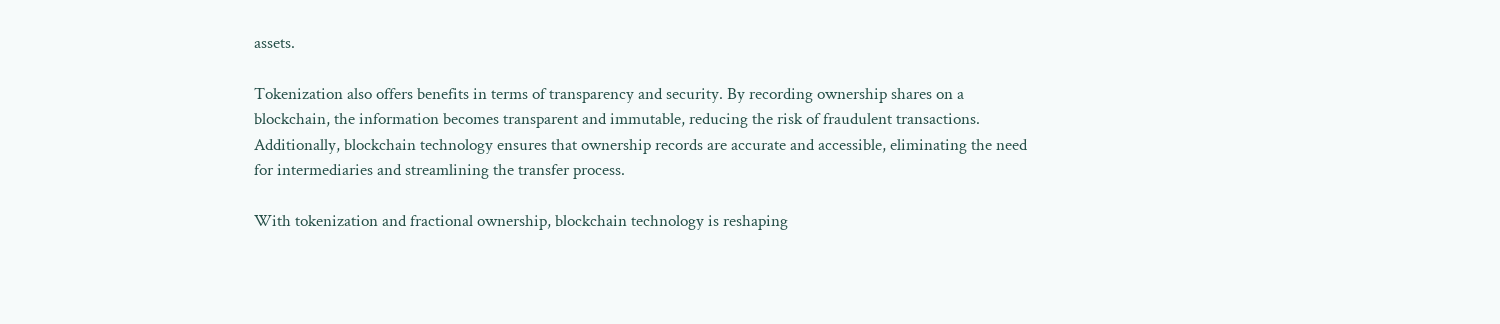assets.

Tokenization also offers benefits in terms of transparency and security. By recording ownership shares on a blockchain, the information becomes transparent and immutable, reducing the risk of fraudulent transactions. Additionally, blockchain technology ensures that ownership records are accurate and accessible, eliminating the need for intermediaries and streamlining the transfer process.

With tokenization and fractional ownership, blockchain technology is reshaping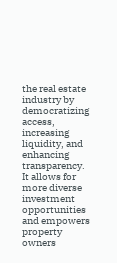the real estate industry by democratizing access, increasing liquidity, and enhancing transparency. It allows for more diverse investment opportunities and empowers property owners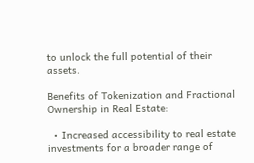to unlock the full potential of their assets.

Benefits of Tokenization and Fractional Ownership in Real Estate:

  • Increased accessibility to real estate investments for a broader range of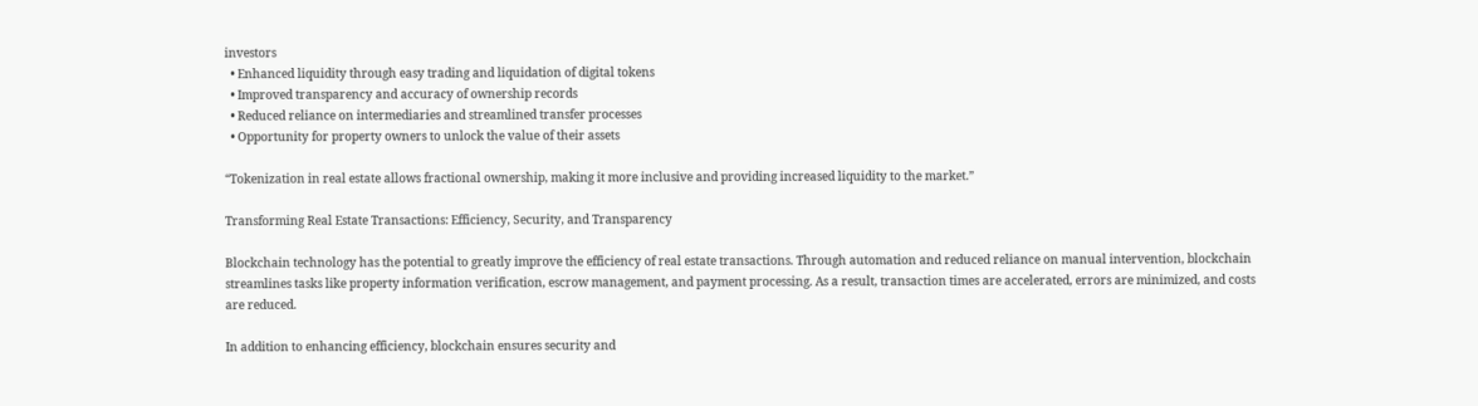investors
  • Enhanced liquidity through easy trading and liquidation of digital tokens
  • Improved transparency and accuracy of ownership records
  • Reduced reliance on intermediaries and streamlined transfer processes
  • Opportunity for property owners to unlock the value of their assets

“Tokenization in real estate allows fractional ownership, making it more inclusive and providing increased liquidity to the market.”

Transforming Real Estate Transactions: Efficiency, Security, and Transparency

Blockchain technology has the potential to greatly improve the efficiency of real estate transactions. Through automation and reduced reliance on manual intervention, blockchain streamlines tasks like property information verification, escrow management, and payment processing. As a result, transaction times are accelerated, errors are minimized, and costs are reduced.

In addition to enhancing efficiency, blockchain ensures security and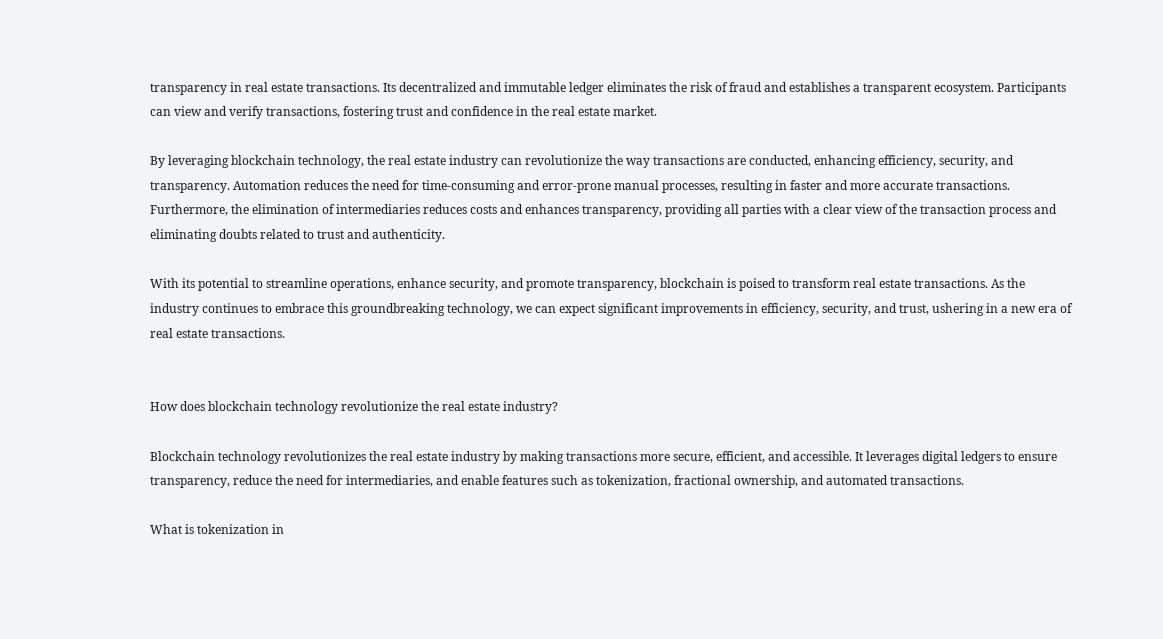transparency in real estate transactions. Its decentralized and immutable ledger eliminates the risk of fraud and establishes a transparent ecosystem. Participants can view and verify transactions, fostering trust and confidence in the real estate market.

By leveraging blockchain technology, the real estate industry can revolutionize the way transactions are conducted, enhancing efficiency, security, and transparency. Automation reduces the need for time-consuming and error-prone manual processes, resulting in faster and more accurate transactions. Furthermore, the elimination of intermediaries reduces costs and enhances transparency, providing all parties with a clear view of the transaction process and eliminating doubts related to trust and authenticity.

With its potential to streamline operations, enhance security, and promote transparency, blockchain is poised to transform real estate transactions. As the industry continues to embrace this groundbreaking technology, we can expect significant improvements in efficiency, security, and trust, ushering in a new era of real estate transactions.


How does blockchain technology revolutionize the real estate industry?

Blockchain technology revolutionizes the real estate industry by making transactions more secure, efficient, and accessible. It leverages digital ledgers to ensure transparency, reduce the need for intermediaries, and enable features such as tokenization, fractional ownership, and automated transactions.

What is tokenization in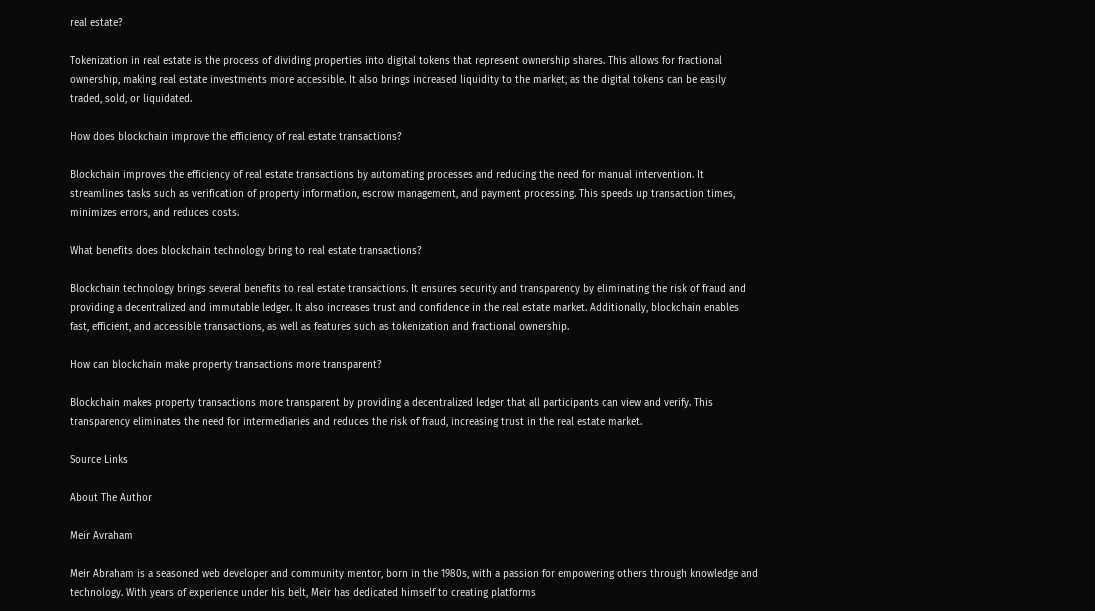real estate?

Tokenization in real estate is the process of dividing properties into digital tokens that represent ownership shares. This allows for fractional ownership, making real estate investments more accessible. It also brings increased liquidity to the market, as the digital tokens can be easily traded, sold, or liquidated.

How does blockchain improve the efficiency of real estate transactions?

Blockchain improves the efficiency of real estate transactions by automating processes and reducing the need for manual intervention. It streamlines tasks such as verification of property information, escrow management, and payment processing. This speeds up transaction times, minimizes errors, and reduces costs.

What benefits does blockchain technology bring to real estate transactions?

Blockchain technology brings several benefits to real estate transactions. It ensures security and transparency by eliminating the risk of fraud and providing a decentralized and immutable ledger. It also increases trust and confidence in the real estate market. Additionally, blockchain enables fast, efficient, and accessible transactions, as well as features such as tokenization and fractional ownership.

How can blockchain make property transactions more transparent?

Blockchain makes property transactions more transparent by providing a decentralized ledger that all participants can view and verify. This transparency eliminates the need for intermediaries and reduces the risk of fraud, increasing trust in the real estate market.

Source Links

About The Author

Meir Avraham

Meir Abraham is a seasoned web developer and community mentor, born in the 1980s, with a passion for empowering others through knowledge and technology. With years of experience under his belt, Meir has dedicated himself to creating platforms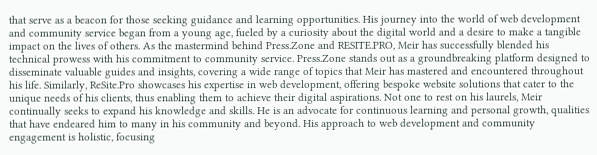that serve as a beacon for those seeking guidance and learning opportunities. His journey into the world of web development and community service began from a young age, fueled by a curiosity about the digital world and a desire to make a tangible impact on the lives of others. As the mastermind behind Press.Zone and RESITE.PRO, Meir has successfully blended his technical prowess with his commitment to community service. Press.Zone stands out as a groundbreaking platform designed to disseminate valuable guides and insights, covering a wide range of topics that Meir has mastered and encountered throughout his life. Similarly, ReSite.Pro showcases his expertise in web development, offering bespoke website solutions that cater to the unique needs of his clients, thus enabling them to achieve their digital aspirations. Not one to rest on his laurels, Meir continually seeks to expand his knowledge and skills. He is an advocate for continuous learning and personal growth, qualities that have endeared him to many in his community and beyond. His approach to web development and community engagement is holistic, focusing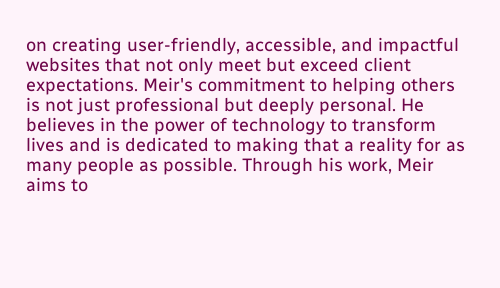on creating user-friendly, accessible, and impactful websites that not only meet but exceed client expectations. Meir's commitment to helping others is not just professional but deeply personal. He believes in the power of technology to transform lives and is dedicated to making that a reality for as many people as possible. Through his work, Meir aims to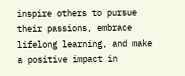inspire others to pursue their passions, embrace lifelong learning, and make a positive impact in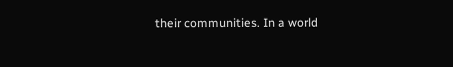their communities. In a world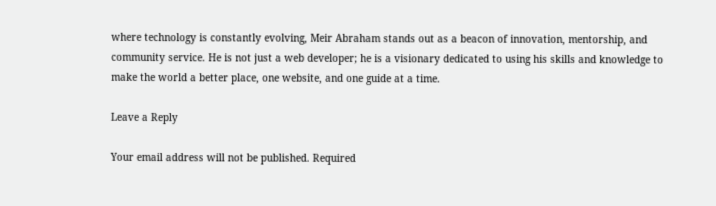where technology is constantly evolving, Meir Abraham stands out as a beacon of innovation, mentorship, and community service. He is not just a web developer; he is a visionary dedicated to using his skills and knowledge to make the world a better place, one website, and one guide at a time.

Leave a Reply

Your email address will not be published. Required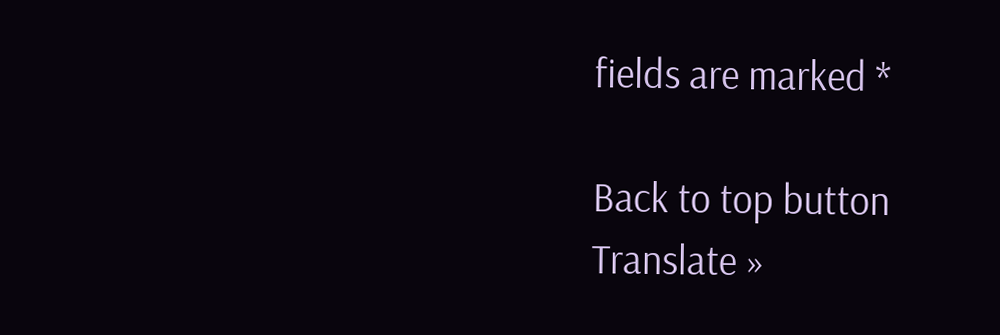fields are marked *

Back to top button
Translate »